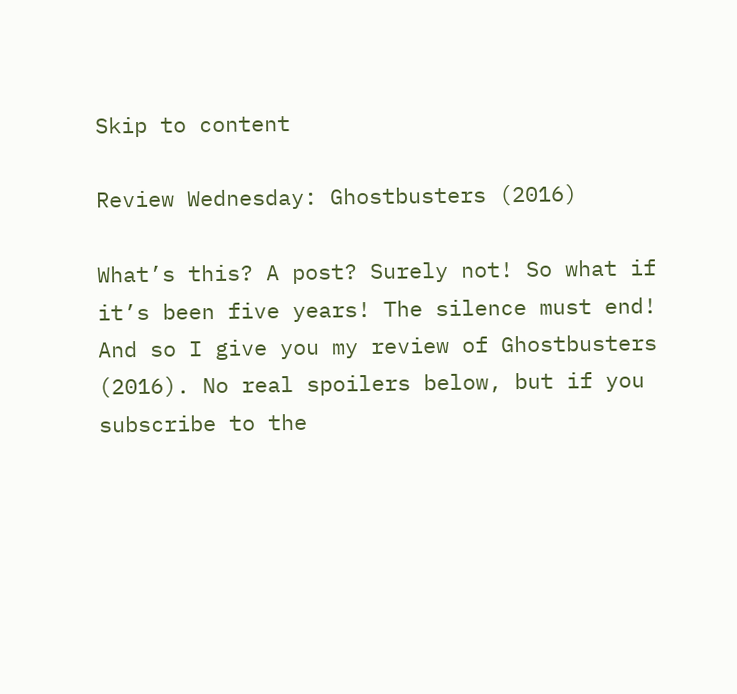Skip to content

Review Wednesday: Ghostbusters (2016)

What’s this? A post? Surely not! So what if it’s been five years! The silence must end! And so I give you my review of Ghostbusters (2016). No real spoilers below, but if you subscribe to the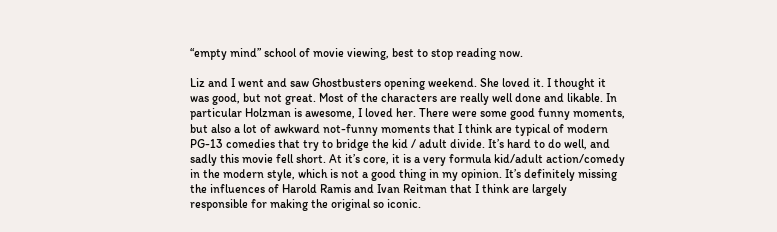“empty mind” school of movie viewing, best to stop reading now.

Liz and I went and saw Ghostbusters opening weekend. She loved it. I thought it was good, but not great. Most of the characters are really well done and likable. In particular Holzman is awesome, I loved her. There were some good funny moments, but also a lot of awkward not-funny moments that I think are typical of modern PG-13 comedies that try to bridge the kid / adult divide. It’s hard to do well, and sadly this movie fell short. At it’s core, it is a very formula kid/adult action/comedy in the modern style, which is not a good thing in my opinion. It’s definitely missing the influences of Harold Ramis and Ivan Reitman that I think are largely responsible for making the original so iconic.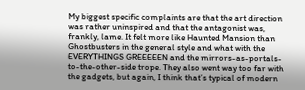My biggest specific complaints are that the art direction was rather uninspired and that the antagonist was, frankly, lame. It felt more like Haunted Mansion than Ghostbusters in the general style and what with the EVERYTHINGS GREEEEEN and the mirrors-as-portals-to-the-other-side trope. They also went way too far with the gadgets, but again, I think that’s typical of modern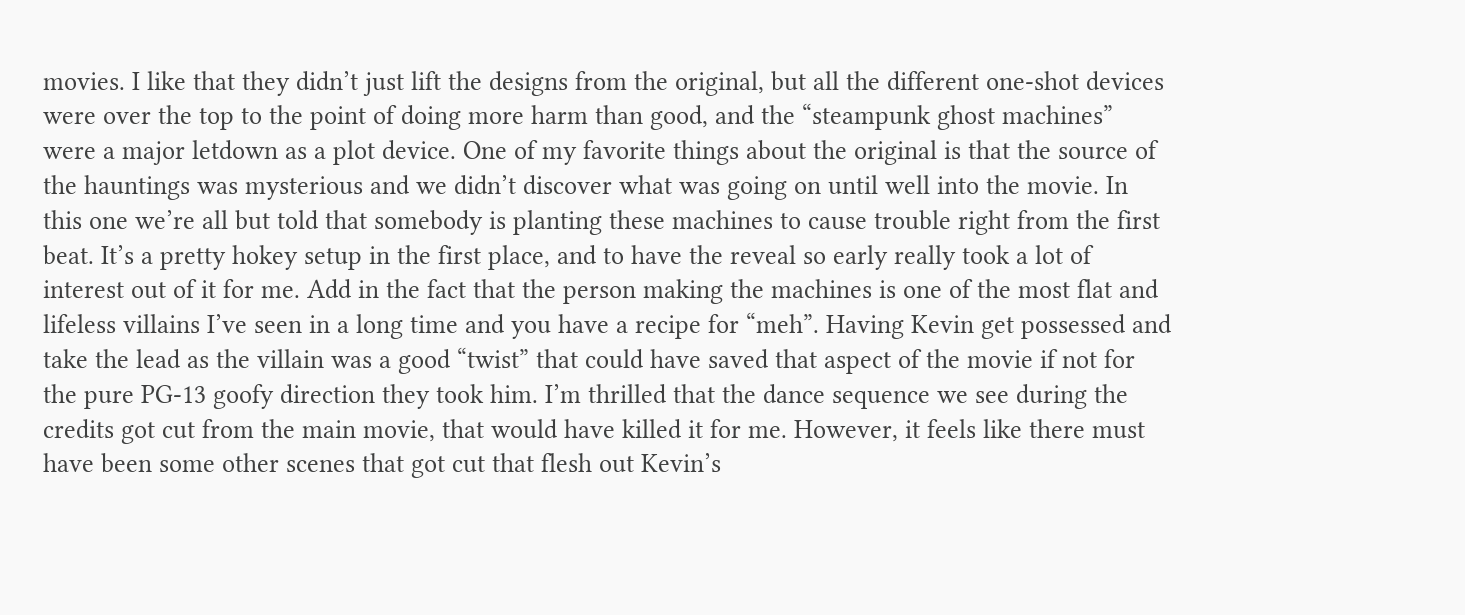movies. I like that they didn’t just lift the designs from the original, but all the different one-shot devices were over the top to the point of doing more harm than good, and the “steampunk ghost machines” were a major letdown as a plot device. One of my favorite things about the original is that the source of the hauntings was mysterious and we didn’t discover what was going on until well into the movie. In this one we’re all but told that somebody is planting these machines to cause trouble right from the first beat. It’s a pretty hokey setup in the first place, and to have the reveal so early really took a lot of interest out of it for me. Add in the fact that the person making the machines is one of the most flat and lifeless villains I’ve seen in a long time and you have a recipe for “meh”. Having Kevin get possessed and take the lead as the villain was a good “twist” that could have saved that aspect of the movie if not for the pure PG-13 goofy direction they took him. I’m thrilled that the dance sequence we see during the credits got cut from the main movie, that would have killed it for me. However, it feels like there must have been some other scenes that got cut that flesh out Kevin’s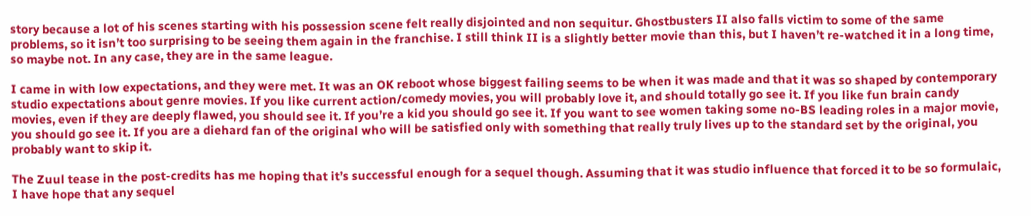story because a lot of his scenes starting with his possession scene felt really disjointed and non sequitur. Ghostbusters II also falls victim to some of the same problems, so it isn’t too surprising to be seeing them again in the franchise. I still think II is a slightly better movie than this, but I haven’t re-watched it in a long time, so maybe not. In any case, they are in the same league.

I came in with low expectations, and they were met. It was an OK reboot whose biggest failing seems to be when it was made and that it was so shaped by contemporary studio expectations about genre movies. If you like current action/comedy movies, you will probably love it, and should totally go see it. If you like fun brain candy movies, even if they are deeply flawed, you should see it. If you’re a kid you should go see it. If you want to see women taking some no-BS leading roles in a major movie, you should go see it. If you are a diehard fan of the original who will be satisfied only with something that really truly lives up to the standard set by the original, you probably want to skip it.

The Zuul tease in the post-credits has me hoping that it’s successful enough for a sequel though. Assuming that it was studio influence that forced it to be so formulaic, I have hope that any sequel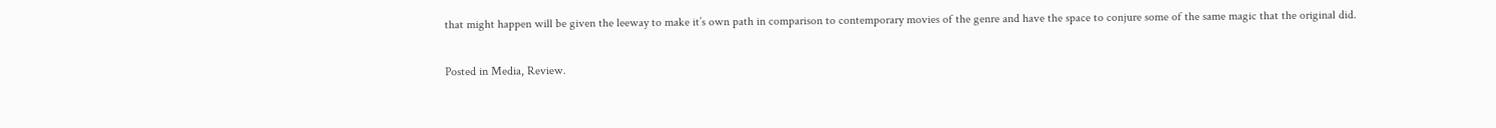that might happen will be given the leeway to make it’s own path in comparison to contemporary movies of the genre and have the space to conjure some of the same magic that the original did.

Posted in Media, Review.